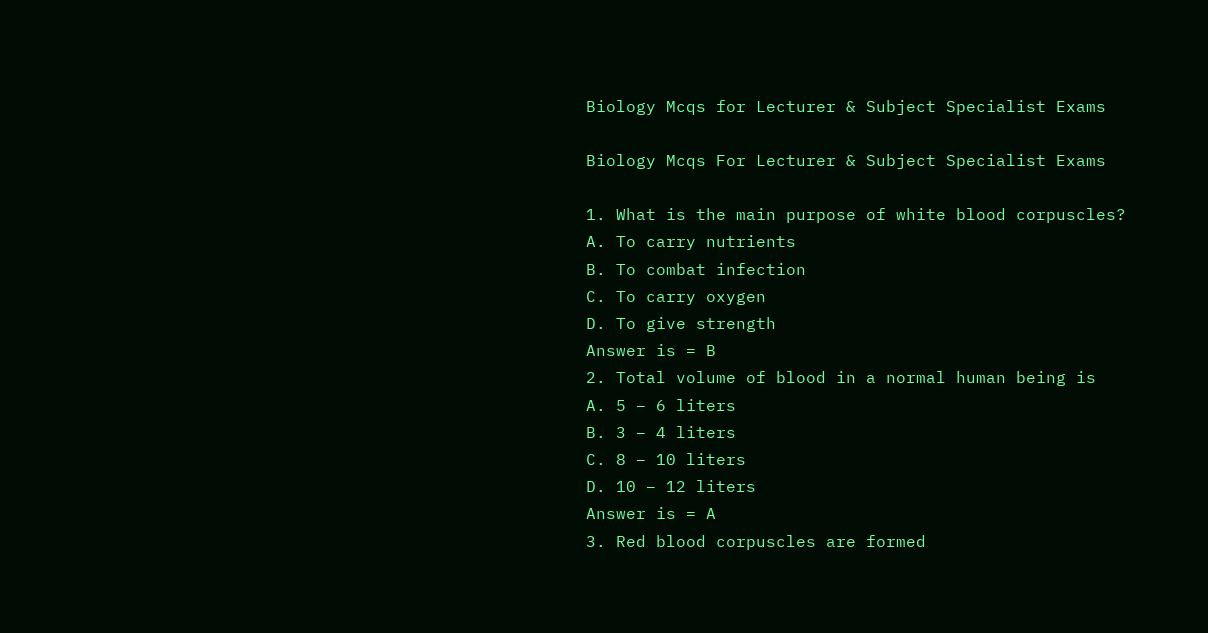Biology Mcqs for Lecturer & Subject Specialist Exams

Biology Mcqs For Lecturer & Subject Specialist Exams

1. What is the main purpose of white blood corpuscles?
A. To carry nutrients
B. To combat infection
C. To carry oxygen
D. To give strength
Answer is = B
2. Total volume of blood in a normal human being is
A. 5 – 6 liters
B. 3 – 4 liters
C. 8 – 10 liters
D. 10 – 12 liters
Answer is = A
3. Red blood corpuscles are formed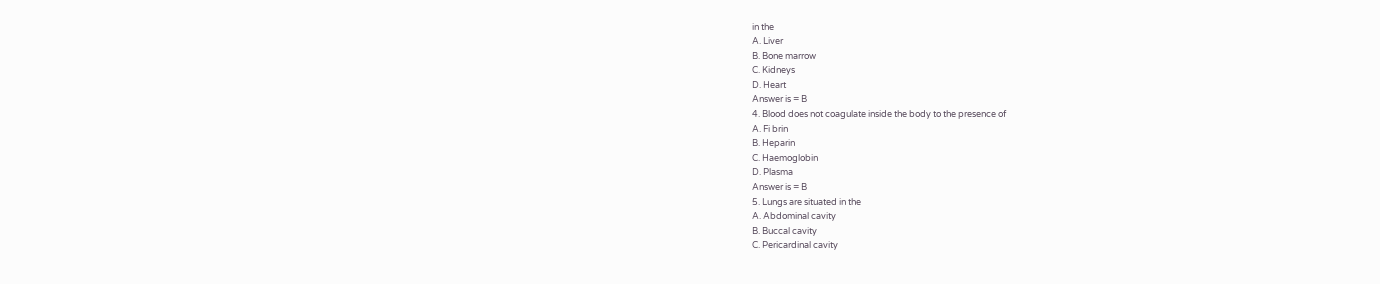in the
A. Liver
B. Bone marrow
C. Kidneys
D. Heart
Answer is = B
4. Blood does not coagulate inside the body to the presence of
A. Fi brin
B. Heparin
C. Haemoglobin
D. Plasma
Answer is = B
5. Lungs are situated in the
A. Abdominal cavity
B. Buccal cavity
C. Pericardinal cavity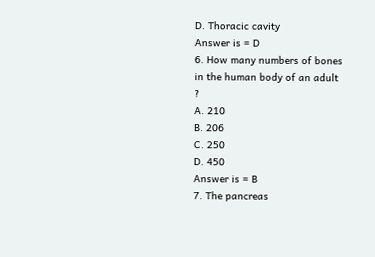D. Thoracic cavity
Answer is = D
6. How many numbers of bones in the human body of an adult ?
A. 210
B. 206
C. 250
D. 450
Answer is = B
7. The pancreas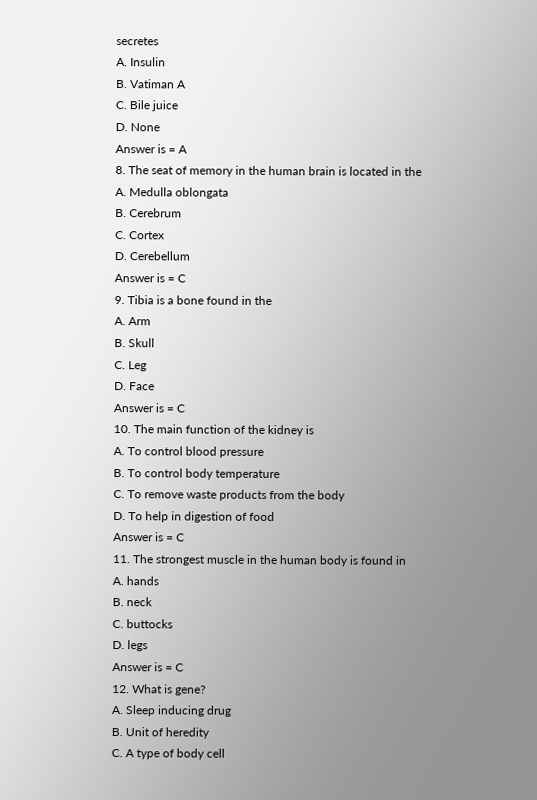secretes
A. Insulin
B. Vatiman A
C. Bile juice
D. None
Answer is = A
8. The seat of memory in the human brain is located in the
A. Medulla oblongata
B. Cerebrum
C. Cortex
D. Cerebellum
Answer is = C
9. Tibia is a bone found in the
A. Arm
B. Skull
C. Leg
D. Face
Answer is = C
10. The main function of the kidney is
A. To control blood pressure
B. To control body temperature
C. To remove waste products from the body
D. To help in digestion of food
Answer is = C
11. The strongest muscle in the human body is found in
A. hands
B. neck
C. buttocks
D. legs
Answer is = C
12. What is gene?
A. Sleep inducing drug
B. Unit of heredity
C. A type of body cell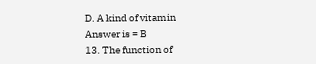D. A kind of vitamin
Answer is = B
13. The function of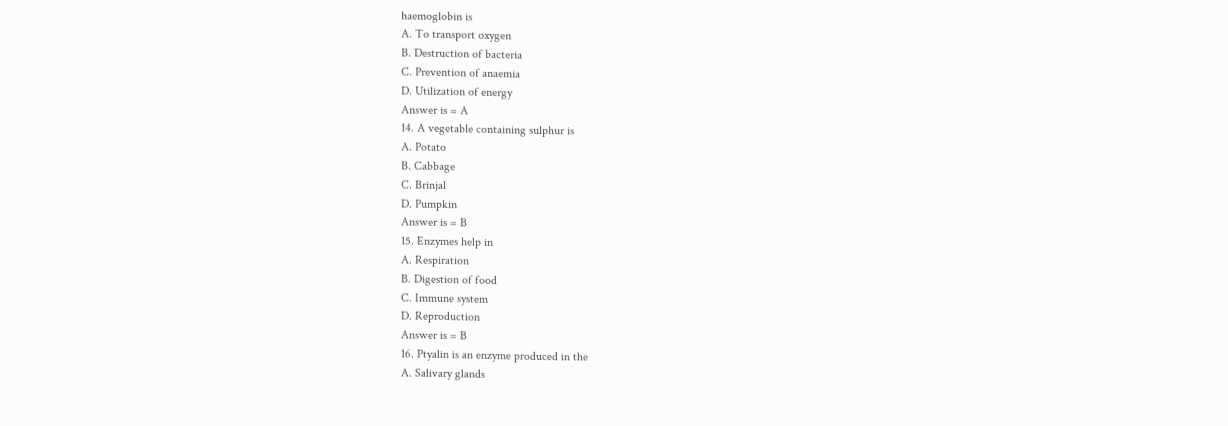haemoglobin is
A. To transport oxygen
B. Destruction of bacteria
C. Prevention of anaemia
D. Utilization of energy
Answer is = A
14. A vegetable containing sulphur is
A. Potato
B. Cabbage
C. Brinjal
D. Pumpkin
Answer is = B
15. Enzymes help in
A. Respiration
B. Digestion of food
C. Immune system
D. Reproduction
Answer is = B
16. Ptyalin is an enzyme produced in the
A. Salivary glands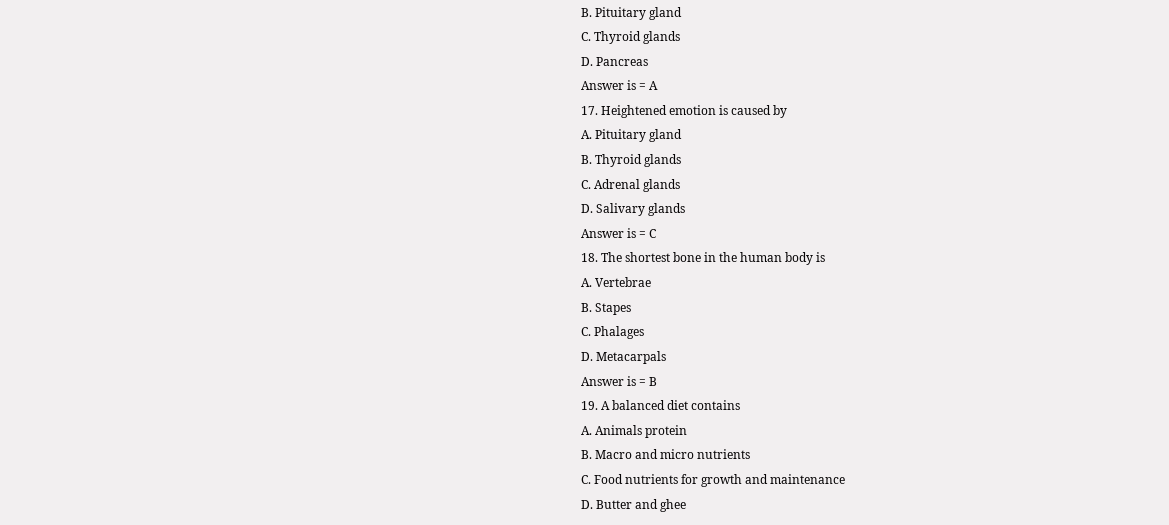B. Pituitary gland
C. Thyroid glands
D. Pancreas
Answer is = A
17. Heightened emotion is caused by
A. Pituitary gland
B. Thyroid glands
C. Adrenal glands
D. Salivary glands
Answer is = C
18. The shortest bone in the human body is
A. Vertebrae
B. Stapes
C. Phalages
D. Metacarpals
Answer is = B
19. A balanced diet contains
A. Animals protein
B. Macro and micro nutrients
C. Food nutrients for growth and maintenance
D. Butter and ghee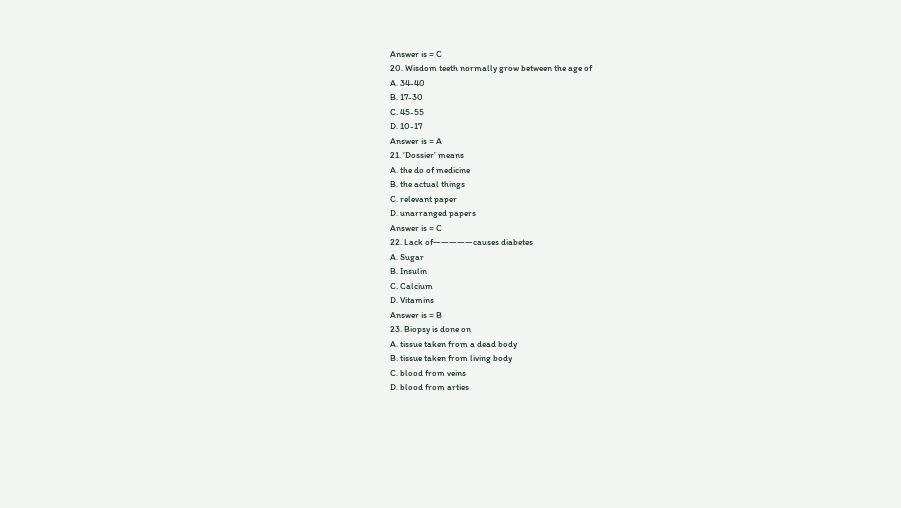Answer is = C
20. Wisdom teeth normally grow between the age of
A. 34-40
B. 17-30
C. 45-55
D. 10-17
Answer is = A
21. ‘Dossier’ means
A. the do of medicine
B. the actual things
C. relevant paper
D. unarranged papers
Answer is = C
22. Lack of—————causes diabetes
A. Sugar
B. Insulin
C. Calcium
D. Vitamins
Answer is = B
23. Biopsy is done on
A. tissue taken from a dead body
B. tissue taken from living body
C. blood from veins
D. blood from arties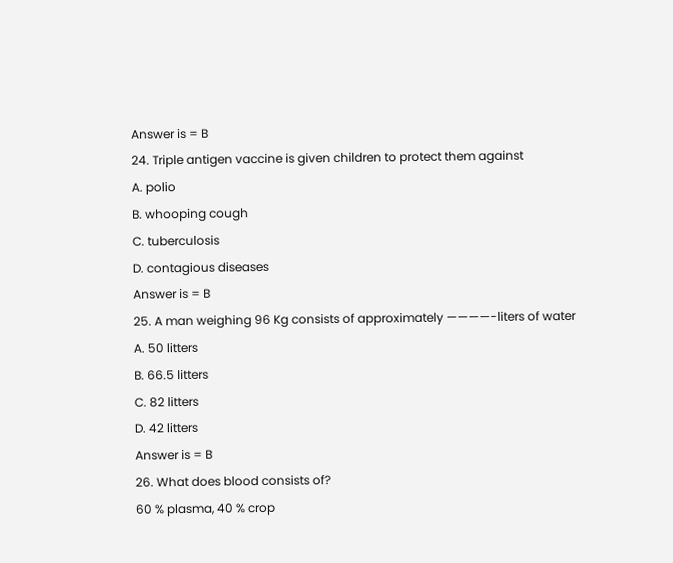Answer is = B
24. Triple antigen vaccine is given children to protect them against
A. polio
B. whooping cough
C. tuberculosis
D. contagious diseases
Answer is = B
25. A man weighing 96 Kg consists of approximately ————-liters of water
A. 50 litters
B. 66.5 litters
C. 82 litters
D. 42 litters
Answer is = B
26. What does blood consists of?
60 % plasma, 40 % crop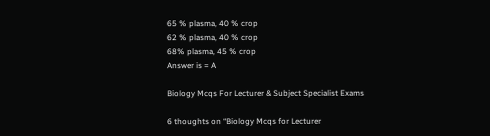65 % plasma, 40 % crop
62 % plasma, 40 % crop
68% plasma, 45 % crop
Answer is = A

Biology Mcqs For Lecturer & Subject Specialist Exams

6 thoughts on “Biology Mcqs for Lecturer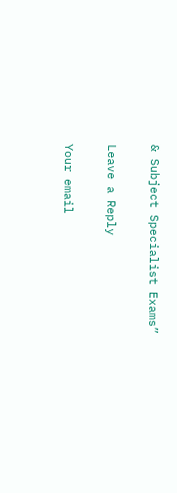& Subject Specialist Exams”

Leave a Reply

Your email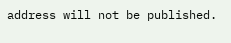address will not be published.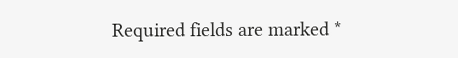Required fields are marked *